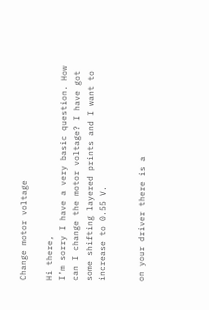Change motor voltage

Hi there,
I’m sorry I have a very basic question. How can I change the motor voltage? I have got some shifting layered prints and I want to increase to 0.55 V.


on your driver there is a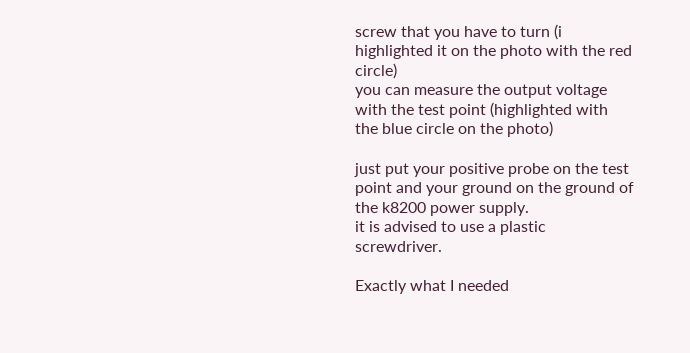screw that you have to turn (i highlighted it on the photo with the red circle)
you can measure the output voltage with the test point (highlighted with the blue circle on the photo)

just put your positive probe on the test point and your ground on the ground of the k8200 power supply.
it is advised to use a plastic screwdriver.

Exactly what I needed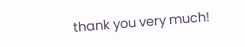thank you very much!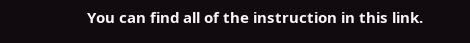You can find all of the instruction in this link.